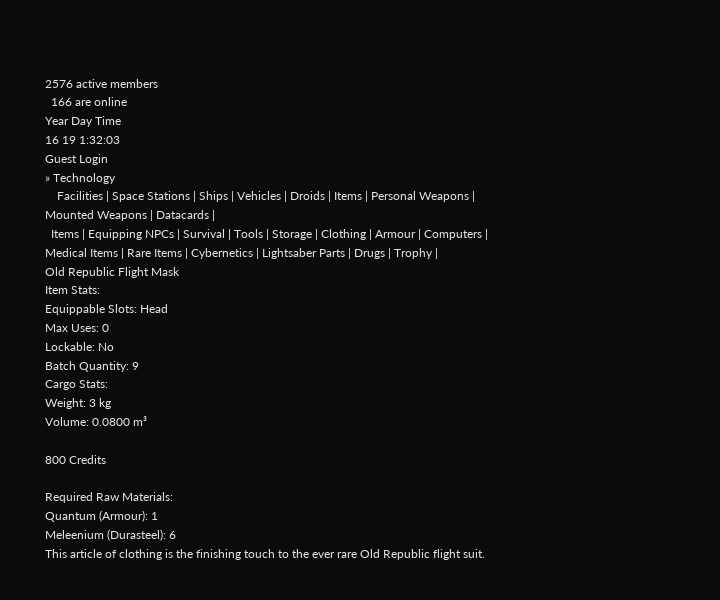2576 active members
  166 are online
Year Day Time
16 19 1:32:03
Guest Login
» Technology
    Facilities | Space Stations | Ships | Vehicles | Droids | Items | Personal Weapons | Mounted Weapons | Datacards |
  Items | Equipping NPCs | Survival | Tools | Storage | Clothing | Armour | Computers | Medical Items | Rare Items | Cybernetics | Lightsaber Parts | Drugs | Trophy |
Old Republic Flight Mask
Item Stats:
Equippable Slots: Head
Max Uses: 0
Lockable: No
Batch Quantity: 9
Cargo Stats:
Weight: 3 kg
Volume: 0.0800 m³

800 Credits

Required Raw Materials:
Quantum (Armour): 1
Meleenium (Durasteel): 6
This article of clothing is the finishing touch to the ever rare Old Republic flight suit.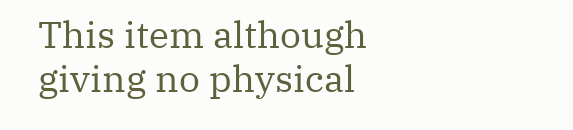This item although giving no physical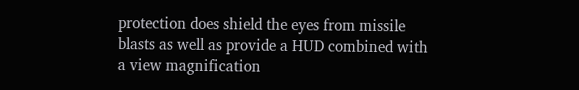protection does shield the eyes from missile blasts as well as provide a HUD combined with a view magnification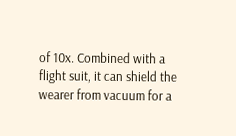of 10x. Combined with a flight suit, it can shield the wearer from vacuum for a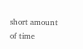short amount of time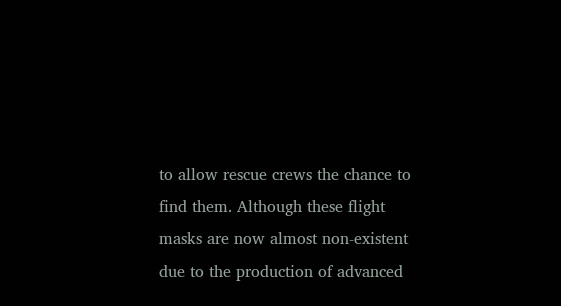to allow rescue crews the chance to find them. Although these flight masks are now almost non-existent due to the production of advanced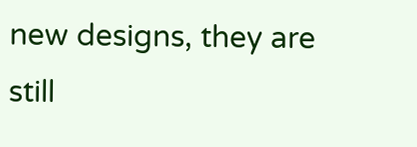new designs, they are still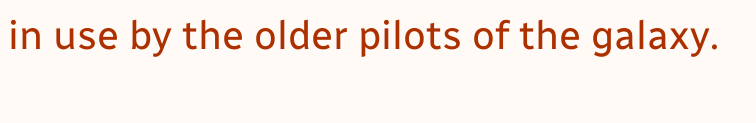in use by the older pilots of the galaxy.